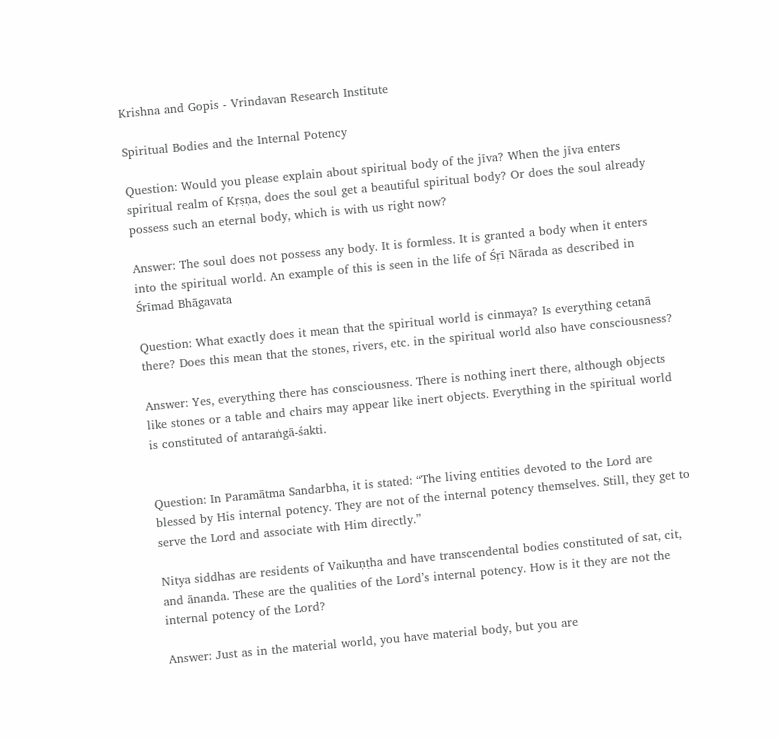Krishna and Gopis - Vrindavan Research Institute

Spiritual Bodies and the Internal Potency

Question: Would you please explain about spiritual body of the jīva? When the jīva enters spiritual realm of Kṛṣṇa, does the soul get a beautiful spiritual body? Or does the soul already possess such an eternal body, which is with us right now?

Answer: The soul does not possess any body. It is formless. It is granted a body when it enters into the spiritual world. An example of this is seen in the life of Śṛī Nārada as described in Śrīmad Bhāgavata

Question: What exactly does it mean that the spiritual world is cinmaya? Is everything cetanā there? Does this mean that the stones, rivers, etc. in the spiritual world also have consciousness?

Answer: Yes, everything there has consciousness. There is nothing inert there, although objects like stones or a table and chairs may appear like inert objects. Everything in the spiritual world is constituted of antaraṅgā-śakti.


Question: In Paramātma Sandarbha, it is stated: “The living entities devoted to the Lord are blessed by His internal potency. They are not of the internal potency themselves. Still, they get to serve the Lord and associate with Him directly.”

Nitya siddhas are residents of Vaikuṇṭha and have transcendental bodies constituted of sat, cit, and ānanda. These are the qualities of the Lord’s internal potency. How is it they are not the internal potency of the Lord?

Answer: Just as in the material world, you have material body, but you are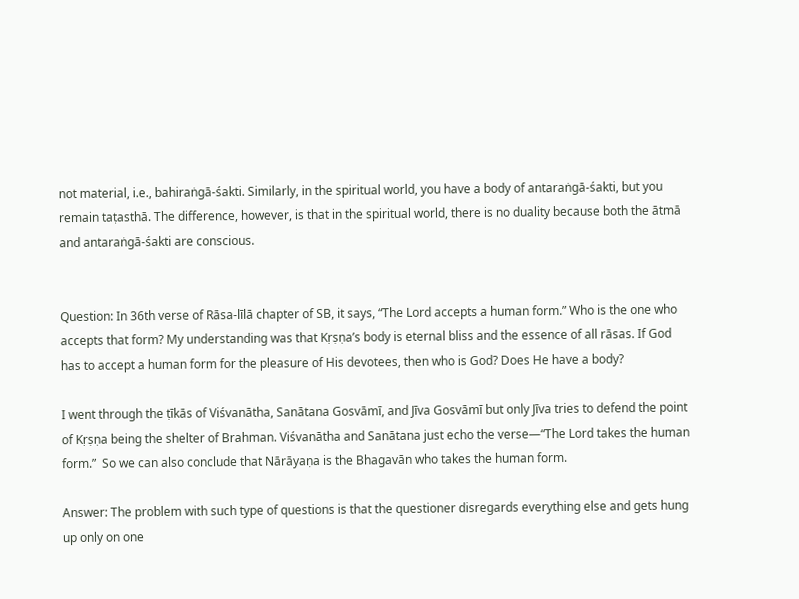not material, i.e., bahiraṅgā-śakti. Similarly, in the spiritual world, you have a body of antaraṅgā-śakti, but you remain taṭasthā. The difference, however, is that in the spiritual world, there is no duality because both the ātmā and antaraṅgā-śakti are conscious.


Question: In 36th verse of Rāsa-līlā chapter of SB, it says, “The Lord accepts a human form.” Who is the one who accepts that form? My understanding was that Kṛṣṇa’s body is eternal bliss and the essence of all rāsas. If God has to accept a human form for the pleasure of His devotees, then who is God? Does He have a body?

I went through the ṭīkās of Viśvanātha, Sanātana Gosvāmī, and Jīva Gosvāmī but only Jīva tries to defend the point of Kṛṣṇa being the shelter of Brahman. Viśvanātha and Sanātana just echo the verse—“The Lord takes the human form.”  So we can also conclude that Nārāyaṇa is the Bhagavān who takes the human form.

Answer: The problem with such type of questions is that the questioner disregards everything else and gets hung up only on one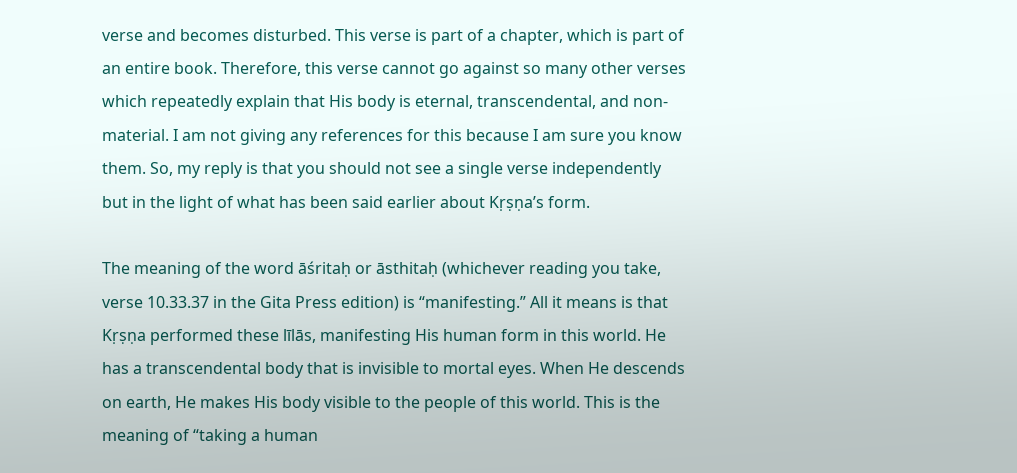verse and becomes disturbed. This verse is part of a chapter, which is part of an entire book. Therefore, this verse cannot go against so many other verses which repeatedly explain that His body is eternal, transcendental, and non-material. I am not giving any references for this because I am sure you know them. So, my reply is that you should not see a single verse independently but in the light of what has been said earlier about Kṛṣṇa’s form.

The meaning of the word āśritaḥ or āsthitaḥ (whichever reading you take, verse 10.33.37 in the Gita Press edition) is “manifesting.” All it means is that Kṛṣṇa performed these līlās, manifesting His human form in this world. He has a transcendental body that is invisible to mortal eyes. When He descends on earth, He makes His body visible to the people of this world. This is the meaning of “taking a human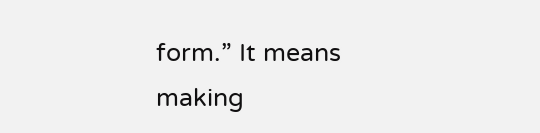form.” It means making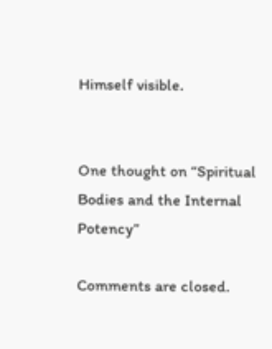Himself visible.


One thought on “Spiritual Bodies and the Internal Potency”

Comments are closed.